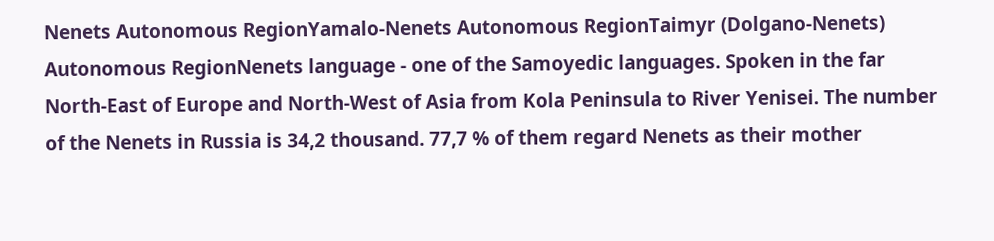Nenets Autonomous RegionYamalo-Nenets Autonomous RegionTaimyr (Dolgano-Nenets) Autonomous RegionNenets language - one of the Samoyedic languages. Spoken in the far North-East of Europe and North-West of Asia from Kola Peninsula to River Yenisei. The number of the Nenets in Russia is 34,2 thousand. 77,7 % of them regard Nenets as their mother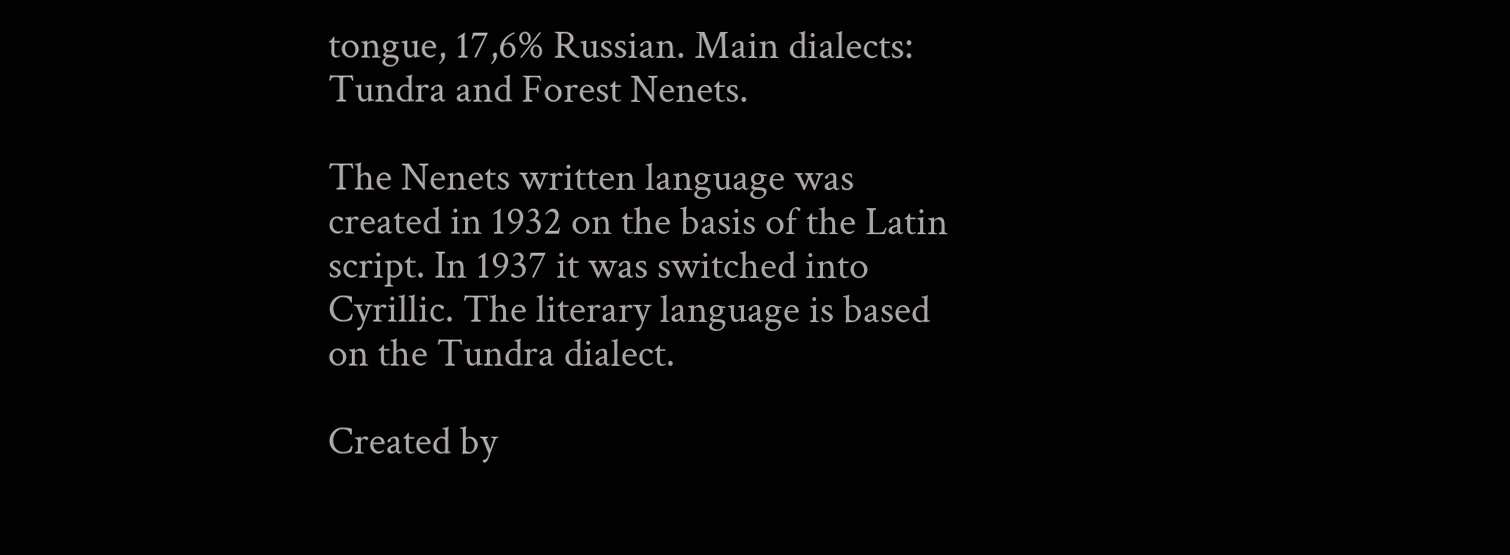tongue, 17,6% Russian. Main dialects: Tundra and Forest Nenets.

The Nenets written language was created in 1932 on the basis of the Latin script. In 1937 it was switched into Cyrillic. The literary language is based on the Tundra dialect.

Created by